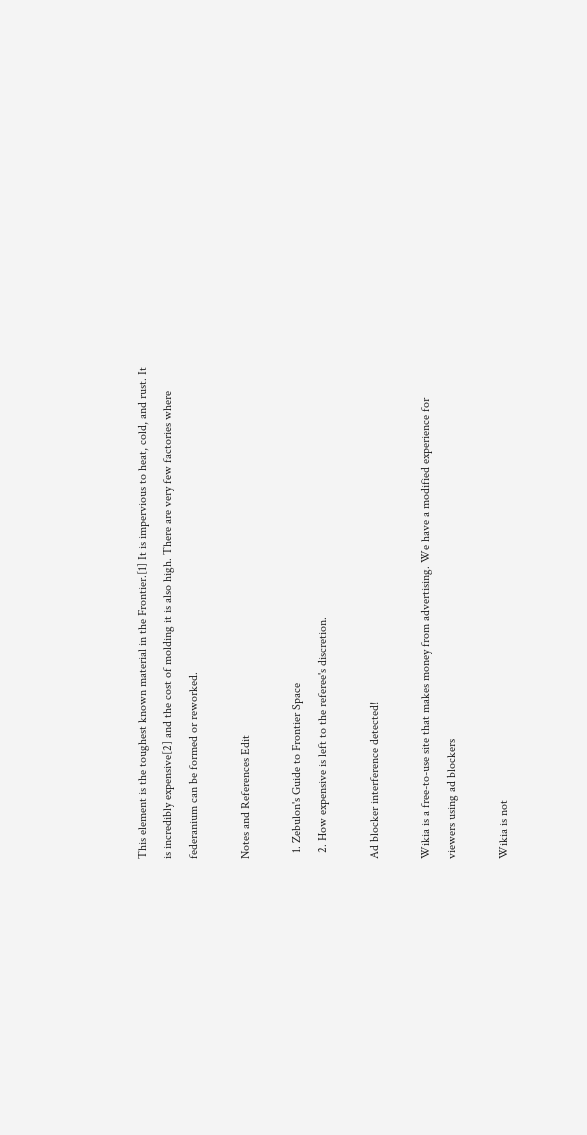This element is the toughest known material in the Frontier.[1] It is impervious to heat, cold, and rust. It is incredibly expensive[2] and the cost of molding it is also high. There are very few factories where federanium can be formed or reworked.

Notes and References Edit

  1. Zebulon's Guide to Frontier Space
  2. How expensive is left to the referee's discretion.

Ad blocker interference detected!

Wikia is a free-to-use site that makes money from advertising. We have a modified experience for viewers using ad blockers

Wikia is not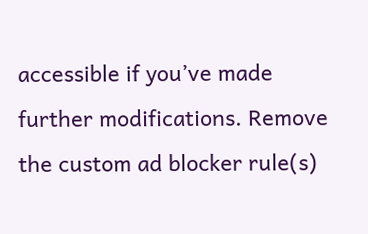accessible if you’ve made further modifications. Remove the custom ad blocker rule(s)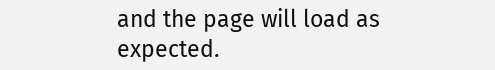and the page will load as expected.